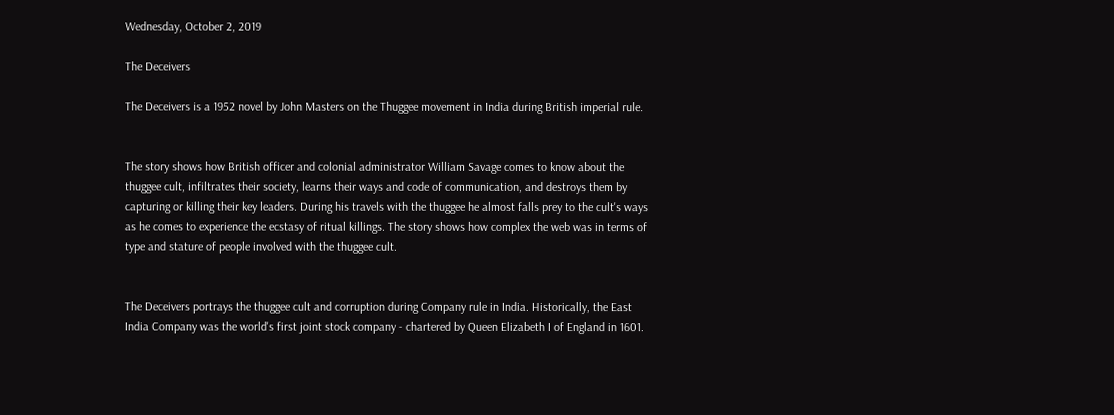Wednesday, October 2, 2019

The Deceivers

The Deceivers is a 1952 novel by John Masters on the Thuggee movement in India during British imperial rule.


The story shows how British officer and colonial administrator William Savage comes to know about the thuggee cult, infiltrates their society, learns their ways and code of communication, and destroys them by capturing or killing their key leaders. During his travels with the thuggee he almost falls prey to the cult's ways as he comes to experience the ecstasy of ritual killings. The story shows how complex the web was in terms of type and stature of people involved with the thuggee cult.


The Deceivers portrays the thuggee cult and corruption during Company rule in India. Historically, the East India Company was the world's first joint stock company - chartered by Queen Elizabeth I of England in 1601.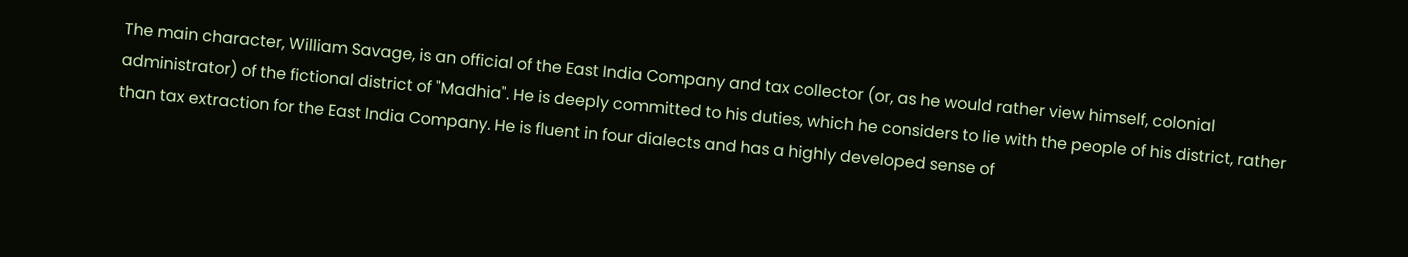The main character, William Savage, is an official of the East India Company and tax collector (or, as he would rather view himself, colonial administrator) of the fictional district of "Madhia". He is deeply committed to his duties, which he considers to lie with the people of his district, rather than tax extraction for the East India Company. He is fluent in four dialects and has a highly developed sense of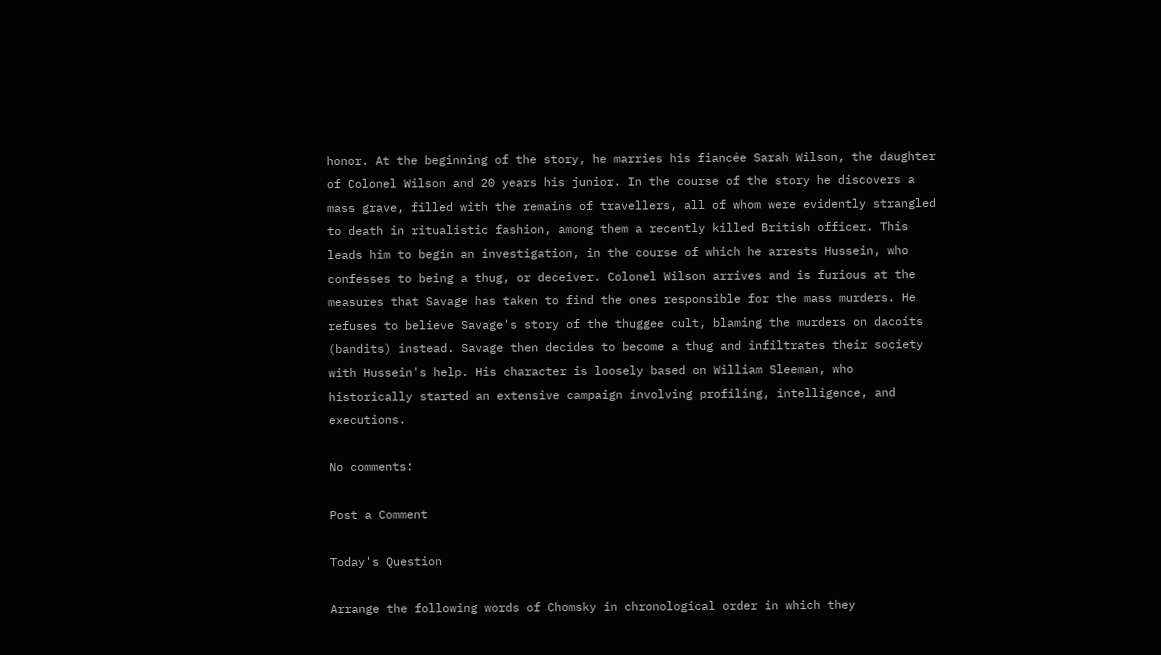honor. At the beginning of the story, he marries his fiancée Sarah Wilson, the daughter of Colonel Wilson and 20 years his junior. In the course of the story he discovers a mass grave, filled with the remains of travellers, all of whom were evidently strangled to death in ritualistic fashion, among them a recently killed British officer. This leads him to begin an investigation, in the course of which he arrests Hussein, who confesses to being a thug, or deceiver. Colonel Wilson arrives and is furious at the measures that Savage has taken to find the ones responsible for the mass murders. He refuses to believe Savage's story of the thuggee cult, blaming the murders on dacoits (bandits) instead. Savage then decides to become a thug and infiltrates their society with Hussein's help. His character is loosely based on William Sleeman, who historically started an extensive campaign involving profiling, intelligence, and executions.

No comments:

Post a Comment

Today's Question

Arrange the following words of Chomsky in chronological order in which they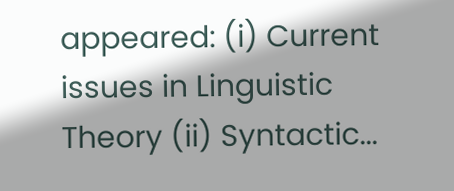appeared: (i) Current issues in Linguistic Theory (ii) Syntactic...